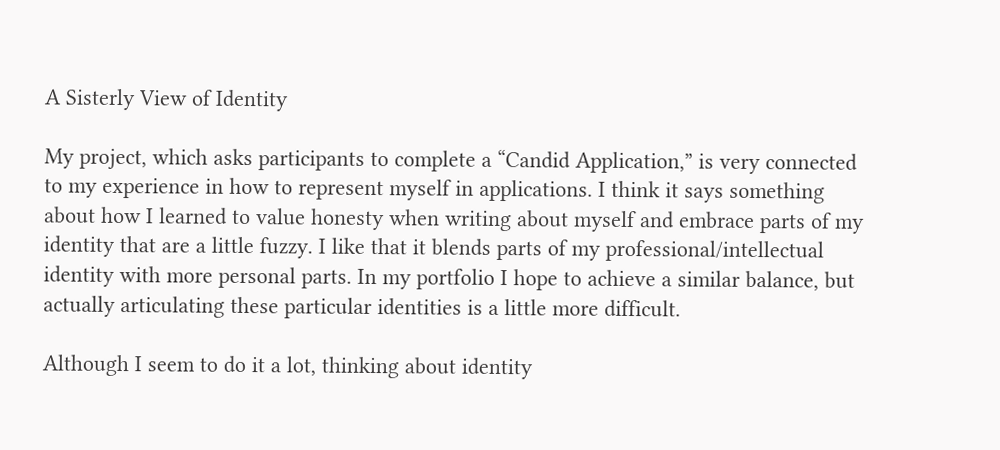A Sisterly View of Identity

My project, which asks participants to complete a “Candid Application,” is very connected to my experience in how to represent myself in applications. I think it says something about how I learned to value honesty when writing about myself and embrace parts of my identity that are a little fuzzy. I like that it blends parts of my professional/intellectual identity with more personal parts. In my portfolio I hope to achieve a similar balance, but actually articulating these particular identities is a little more difficult.

Although I seem to do it a lot, thinking about identity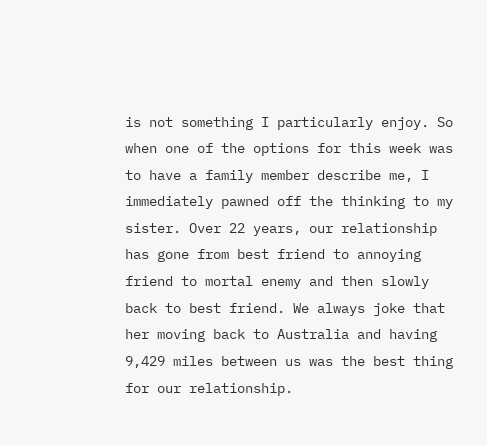is not something I particularly enjoy. So when one of the options for this week was to have a family member describe me, I immediately pawned off the thinking to my sister. Over 22 years, our relationship has gone from best friend to annoying friend to mortal enemy and then slowly back to best friend. We always joke that her moving back to Australia and having 9,429 miles between us was the best thing for our relationship.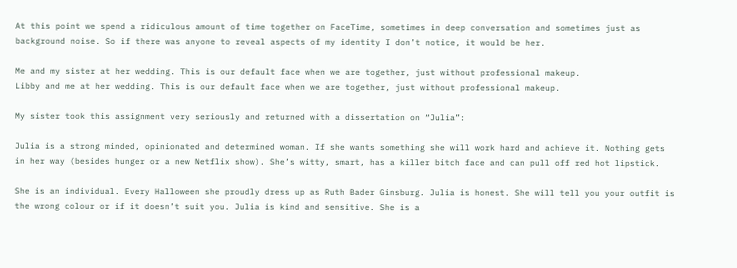At this point we spend a ridiculous amount of time together on FaceTime, sometimes in deep conversation and sometimes just as background noise. So if there was anyone to reveal aspects of my identity I don’t notice, it would be her.

Me and my sister at her wedding. This is our default face when we are together, just without professional makeup.
Libby and me at her wedding. This is our default face when we are together, just without professional makeup.

My sister took this assignment very seriously and returned with a dissertation on “Julia”:

Julia is a strong minded, opinionated and determined woman. If she wants something she will work hard and achieve it. Nothing gets in her way (besides hunger or a new Netflix show). She’s witty, smart, has a killer bitch face and can pull off red hot lipstick.

She is an individual. Every Halloween she proudly dress up as Ruth Bader Ginsburg. Julia is honest. She will tell you your outfit is the wrong colour or if it doesn’t suit you. Julia is kind and sensitive. She is a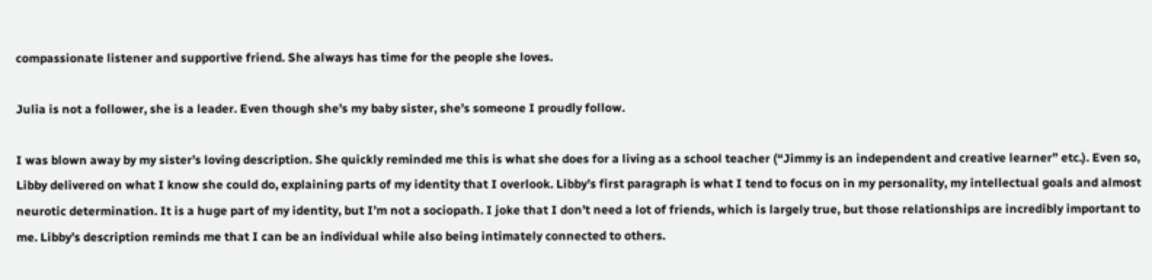compassionate listener and supportive friend. She always has time for the people she loves.

Julia is not a follower, she is a leader. Even though she’s my baby sister, she’s someone I proudly follow.

I was blown away by my sister’s loving description. She quickly reminded me this is what she does for a living as a school teacher (“Jimmy is an independent and creative learner” etc.). Even so, Libby delivered on what I know she could do, explaining parts of my identity that I overlook. Libby’s first paragraph is what I tend to focus on in my personality, my intellectual goals and almost neurotic determination. It is a huge part of my identity, but I’m not a sociopath. I joke that I don’t need a lot of friends, which is largely true, but those relationships are incredibly important to me. Libby’s description reminds me that I can be an individual while also being intimately connected to others.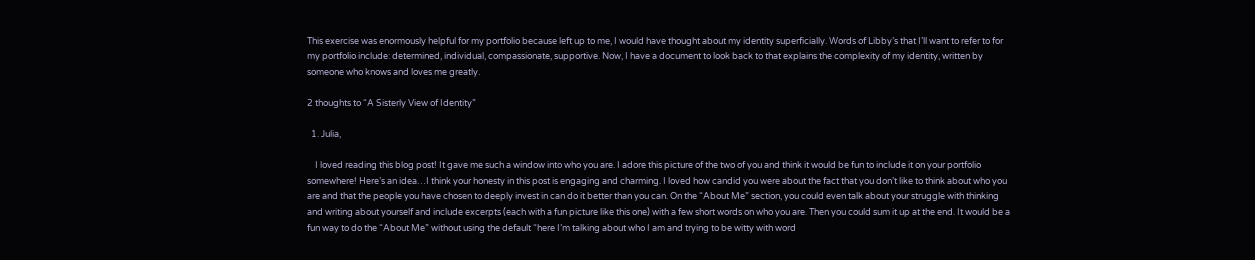This exercise was enormously helpful for my portfolio because left up to me, I would have thought about my identity superficially. Words of Libby’s that I’ll want to refer to for my portfolio include: determined, individual, compassionate, supportive. Now, I have a document to look back to that explains the complexity of my identity, written by someone who knows and loves me greatly.

2 thoughts to “A Sisterly View of Identity”

  1. Julia,

    I loved reading this blog post! It gave me such a window into who you are. I adore this picture of the two of you and think it would be fun to include it on your portfolio somewhere! Here’s an idea…I think your honesty in this post is engaging and charming. I loved how candid you were about the fact that you don’t like to think about who you are and that the people you have chosen to deeply invest in can do it better than you can. On the “About Me” section, you could even talk about your struggle with thinking and writing about yourself and include excerpts (each with a fun picture like this one) with a few short words on who you are. Then you could sum it up at the end. It would be a fun way to do the “About Me” without using the default “here I’m talking about who I am and trying to be witty with word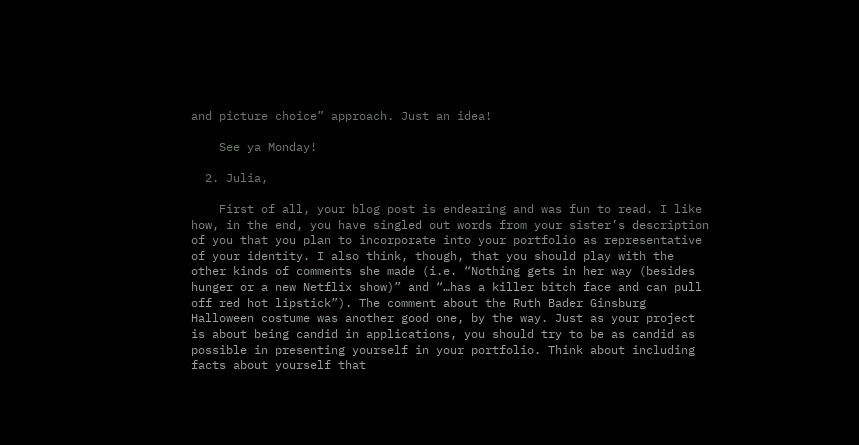and picture choice” approach. Just an idea!

    See ya Monday!

  2. Julia,

    First of all, your blog post is endearing and was fun to read. I like how, in the end, you have singled out words from your sister’s description of you that you plan to incorporate into your portfolio as representative of your identity. I also think, though, that you should play with the other kinds of comments she made (i.e. “Nothing gets in her way (besides hunger or a new Netflix show)” and “…has a killer bitch face and can pull off red hot lipstick”). The comment about the Ruth Bader Ginsburg Halloween costume was another good one, by the way. Just as your project is about being candid in applications, you should try to be as candid as possible in presenting yourself in your portfolio. Think about including facts about yourself that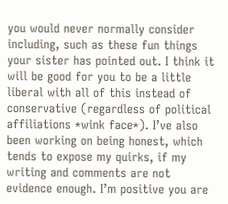you would never normally consider including, such as these fun things your sister has pointed out. I think it will be good for you to be a little liberal with all of this instead of conservative (regardless of political affiliations *wink face*). I’ve also been working on being honest, which tends to expose my quirks, if my writing and comments are not evidence enough. I’m positive you are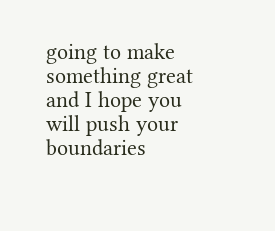going to make something great and I hope you will push your boundaries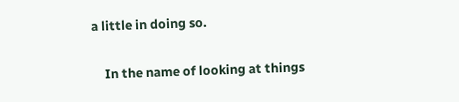a little in doing so.

    In the name of looking at things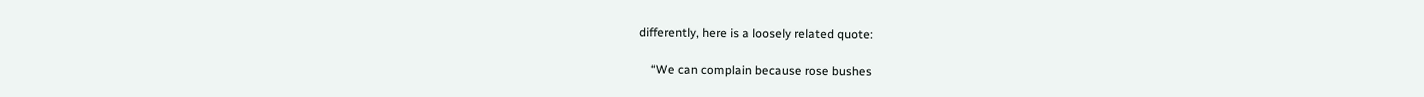differently, here is a loosely related quote:

    “We can complain because rose bushes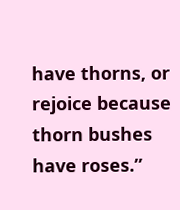have thorns, or rejoice because thorn bushes have roses.”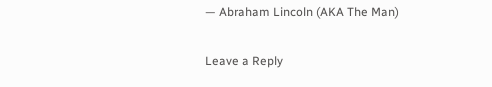— Abraham Lincoln (AKA The Man)

Leave a Reply